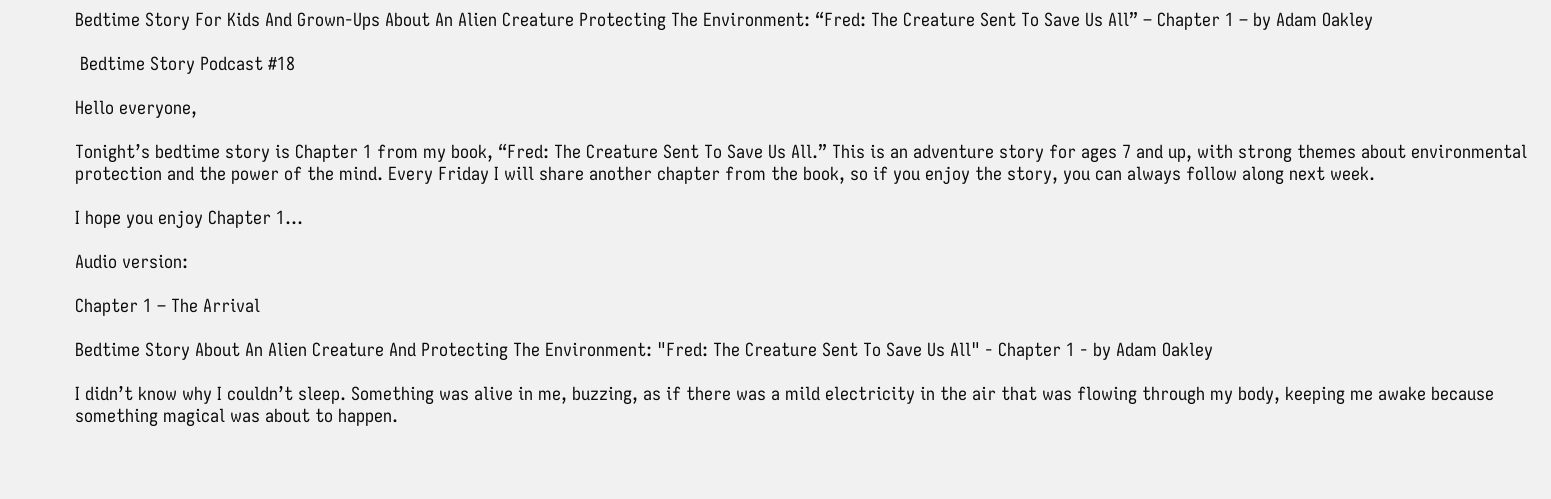Bedtime Story For Kids And Grown-Ups About An Alien Creature Protecting The Environment: “Fred: The Creature Sent To Save Us All” – Chapter 1 – by Adam Oakley

 Bedtime Story Podcast #18

Hello everyone,

Tonight’s bedtime story is Chapter 1 from my book, “Fred: The Creature Sent To Save Us All.” This is an adventure story for ages 7 and up, with strong themes about environmental protection and the power of the mind. Every Friday I will share another chapter from the book, so if you enjoy the story, you can always follow along next week.

I hope you enjoy Chapter 1…

Audio version:

Chapter 1 – The Arrival

Bedtime Story About An Alien Creature And Protecting The Environment: "Fred: The Creature Sent To Save Us All" - Chapter 1 - by Adam Oakley

I didn’t know why I couldn’t sleep. Something was alive in me, buzzing, as if there was a mild electricity in the air that was flowing through my body, keeping me awake because something magical was about to happen.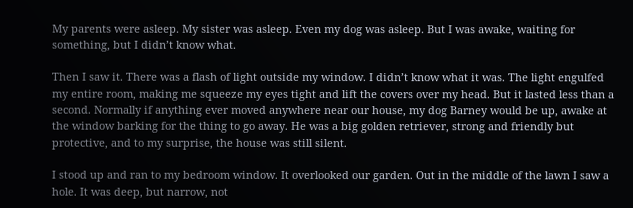My parents were asleep. My sister was asleep. Even my dog was asleep. But I was awake, waiting for something, but I didn’t know what.

Then I saw it. There was a flash of light outside my window. I didn’t know what it was. The light engulfed my entire room, making me squeeze my eyes tight and lift the covers over my head. But it lasted less than a second. Normally if anything ever moved anywhere near our house, my dog Barney would be up, awake at the window barking for the thing to go away. He was a big golden retriever, strong and friendly but protective, and to my surprise, the house was still silent.

I stood up and ran to my bedroom window. It overlooked our garden. Out in the middle of the lawn I saw a hole. It was deep, but narrow, not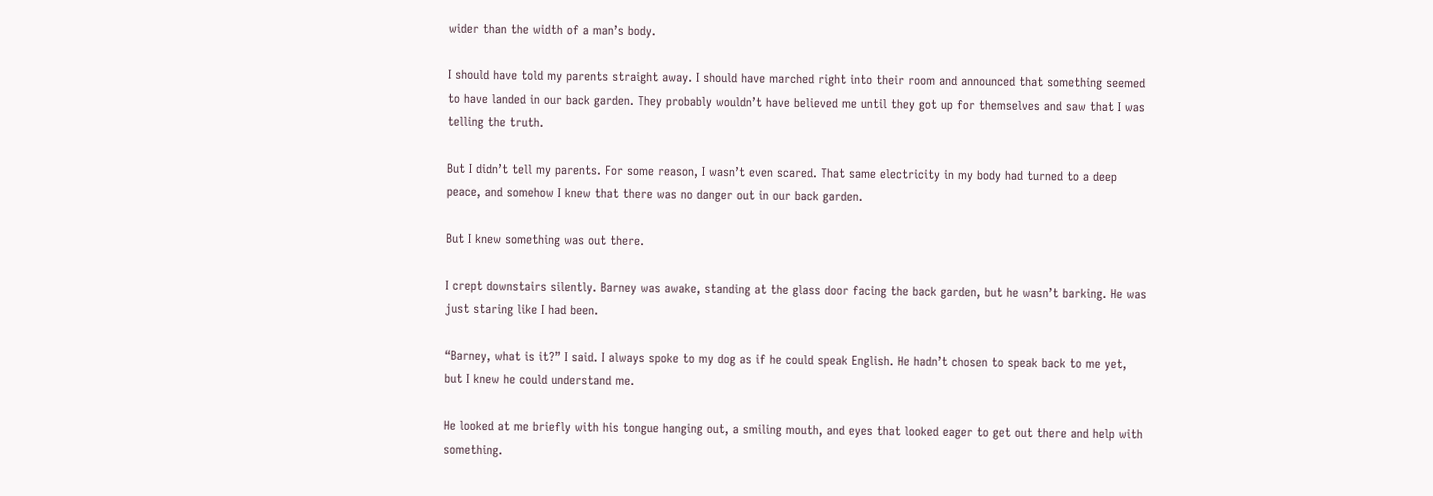wider than the width of a man’s body.

I should have told my parents straight away. I should have marched right into their room and announced that something seemed to have landed in our back garden. They probably wouldn’t have believed me until they got up for themselves and saw that I was telling the truth.

But I didn’t tell my parents. For some reason, I wasn’t even scared. That same electricity in my body had turned to a deep peace, and somehow I knew that there was no danger out in our back garden.

But I knew something was out there.

I crept downstairs silently. Barney was awake, standing at the glass door facing the back garden, but he wasn’t barking. He was just staring like I had been.

“Barney, what is it?” I said. I always spoke to my dog as if he could speak English. He hadn’t chosen to speak back to me yet, but I knew he could understand me.

He looked at me briefly with his tongue hanging out, a smiling mouth, and eyes that looked eager to get out there and help with something.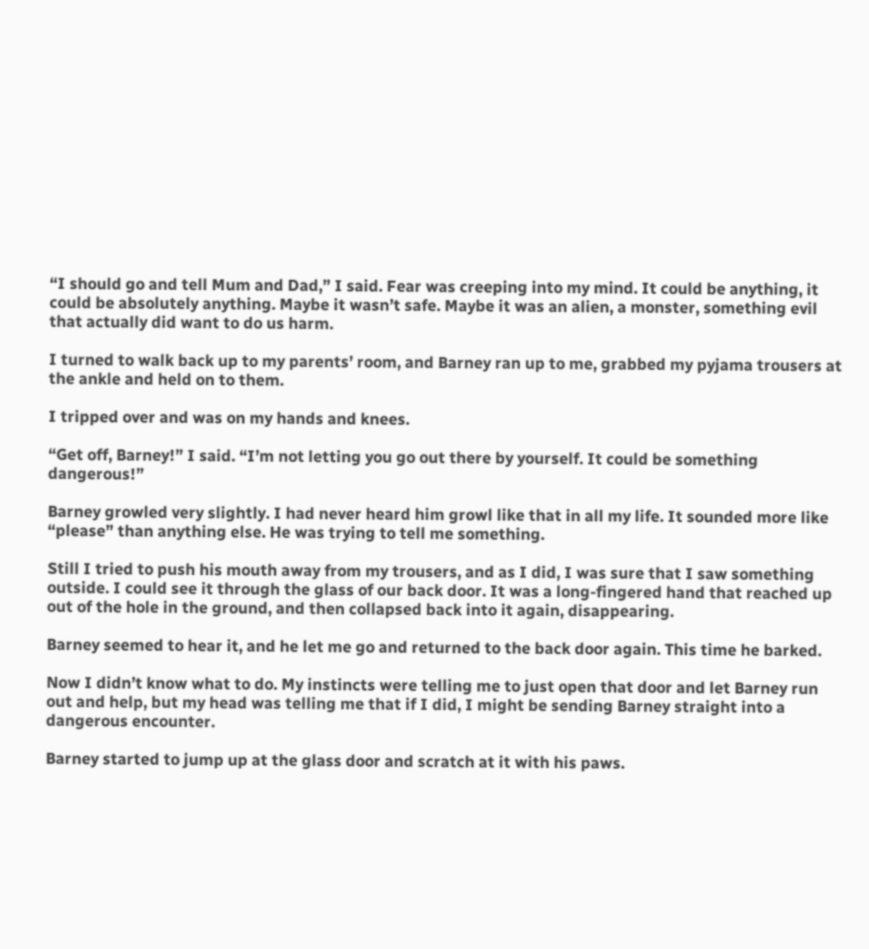“I should go and tell Mum and Dad,” I said. Fear was creeping into my mind. It could be anything, it could be absolutely anything. Maybe it wasn’t safe. Maybe it was an alien, a monster, something evil that actually did want to do us harm.

I turned to walk back up to my parents’ room, and Barney ran up to me, grabbed my pyjama trousers at the ankle and held on to them.

I tripped over and was on my hands and knees.

“Get off, Barney!” I said. “I’m not letting you go out there by yourself. It could be something dangerous!”

Barney growled very slightly. I had never heard him growl like that in all my life. It sounded more like “please” than anything else. He was trying to tell me something.

Still I tried to push his mouth away from my trousers, and as I did, I was sure that I saw something outside. I could see it through the glass of our back door. It was a long-fingered hand that reached up out of the hole in the ground, and then collapsed back into it again, disappearing.

Barney seemed to hear it, and he let me go and returned to the back door again. This time he barked.

Now I didn’t know what to do. My instincts were telling me to just open that door and let Barney run out and help, but my head was telling me that if I did, I might be sending Barney straight into a dangerous encounter.

Barney started to jump up at the glass door and scratch at it with his paws.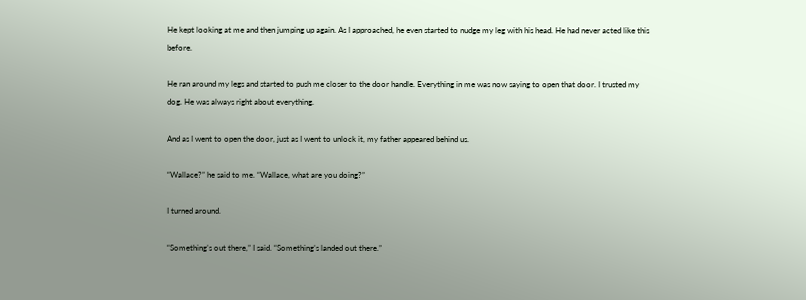He kept looking at me and then jumping up again. As I approached, he even started to nudge my leg with his head. He had never acted like this before.

He ran around my legs and started to push me closer to the door handle. Everything in me was now saying to open that door. I trusted my dog. He was always right about everything.

And as I went to open the door, just as I went to unlock it, my father appeared behind us.

“Wallace?” he said to me. “Wallace, what are you doing?”

I turned around.

“Something’s out there,” I said. “Something’s landed out there.”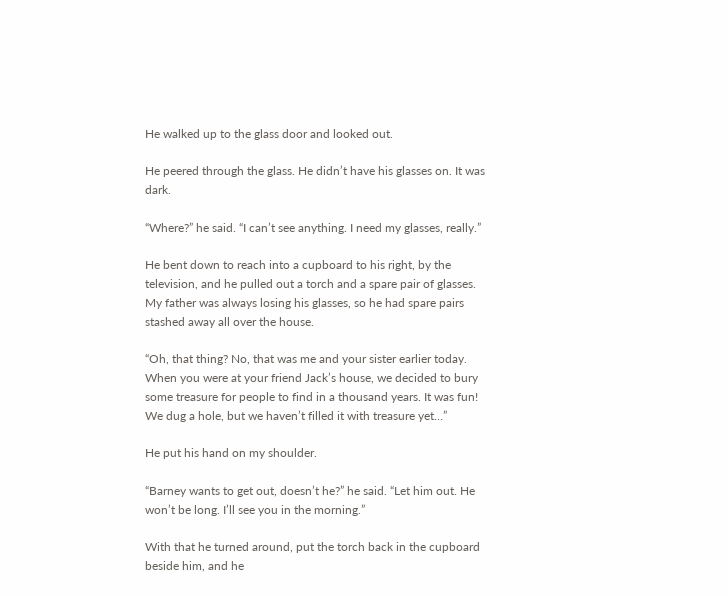He walked up to the glass door and looked out.

He peered through the glass. He didn’t have his glasses on. It was dark.

“Where?” he said. “I can’t see anything. I need my glasses, really.”

He bent down to reach into a cupboard to his right, by the television, and he pulled out a torch and a spare pair of glasses. My father was always losing his glasses, so he had spare pairs stashed away all over the house.

“Oh, that thing? No, that was me and your sister earlier today. When you were at your friend Jack’s house, we decided to bury some treasure for people to find in a thousand years. It was fun! We dug a hole, but we haven’t filled it with treasure yet…”

He put his hand on my shoulder.

“Barney wants to get out, doesn’t he?” he said. “Let him out. He won’t be long. I’ll see you in the morning.”

With that he turned around, put the torch back in the cupboard beside him, and he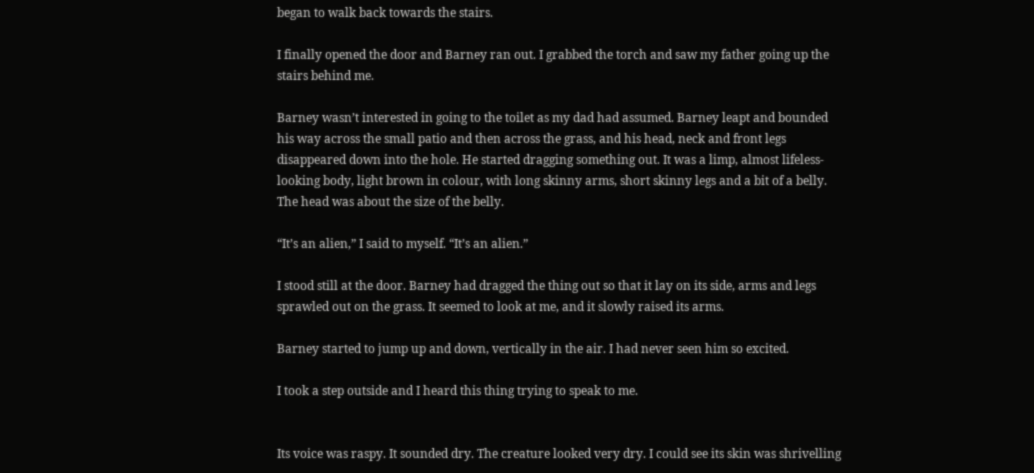began to walk back towards the stairs.

I finally opened the door and Barney ran out. I grabbed the torch and saw my father going up the stairs behind me.

Barney wasn’t interested in going to the toilet as my dad had assumed. Barney leapt and bounded his way across the small patio and then across the grass, and his head, neck and front legs disappeared down into the hole. He started dragging something out. It was a limp, almost lifeless-looking body, light brown in colour, with long skinny arms, short skinny legs and a bit of a belly. The head was about the size of the belly.

“It’s an alien,” I said to myself. “It’s an alien.”

I stood still at the door. Barney had dragged the thing out so that it lay on its side, arms and legs sprawled out on the grass. It seemed to look at me, and it slowly raised its arms.

Barney started to jump up and down, vertically in the air. I had never seen him so excited.

I took a step outside and I heard this thing trying to speak to me.


Its voice was raspy. It sounded dry. The creature looked very dry. I could see its skin was shrivelling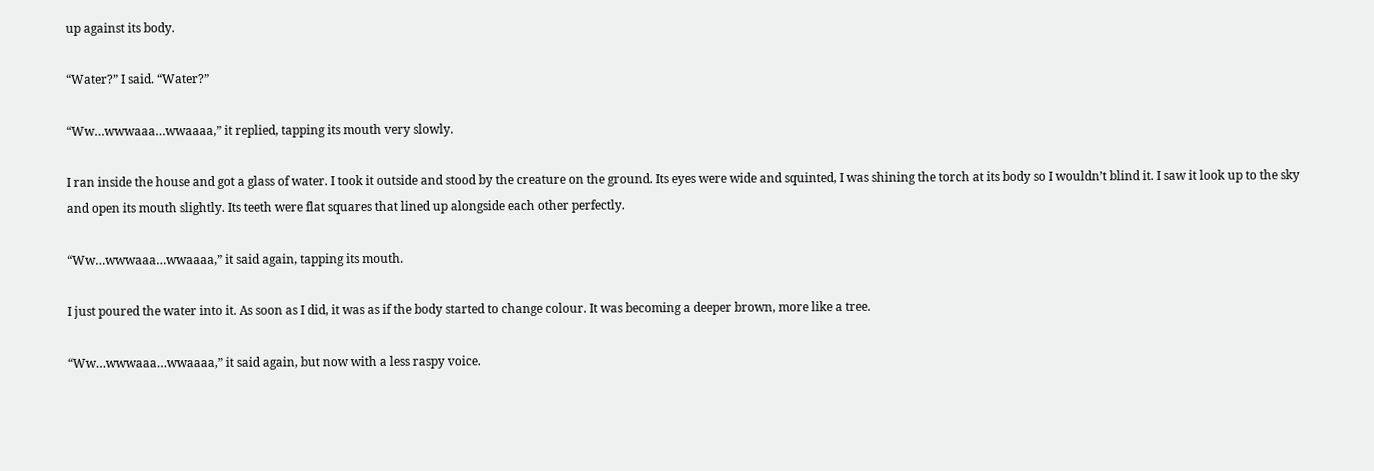up against its body.

“Water?” I said. “Water?”

“Ww…wwwaaa…wwaaaa,” it replied, tapping its mouth very slowly.

I ran inside the house and got a glass of water. I took it outside and stood by the creature on the ground. Its eyes were wide and squinted, I was shining the torch at its body so I wouldn’t blind it. I saw it look up to the sky and open its mouth slightly. Its teeth were flat squares that lined up alongside each other perfectly.

“Ww…wwwaaa…wwaaaa,” it said again, tapping its mouth.

I just poured the water into it. As soon as I did, it was as if the body started to change colour. It was becoming a deeper brown, more like a tree.

“Ww…wwwaaa…wwaaaa,” it said again, but now with a less raspy voice.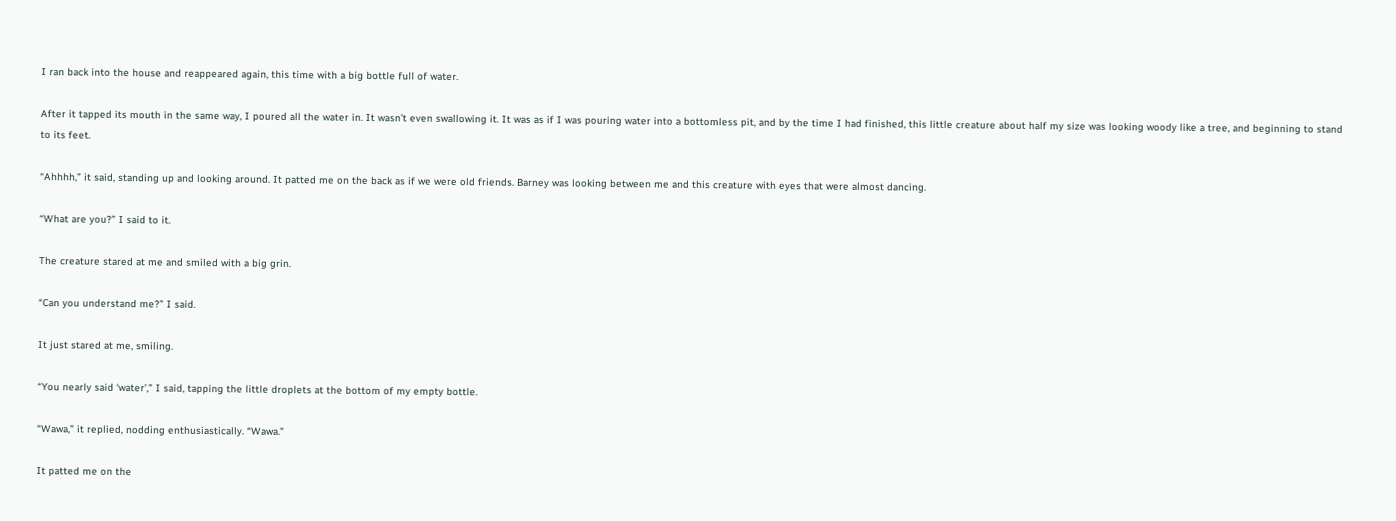I ran back into the house and reappeared again, this time with a big bottle full of water.

After it tapped its mouth in the same way, I poured all the water in. It wasn’t even swallowing it. It was as if I was pouring water into a bottomless pit, and by the time I had finished, this little creature about half my size was looking woody like a tree, and beginning to stand to its feet.

“Ahhhh,” it said, standing up and looking around. It patted me on the back as if we were old friends. Barney was looking between me and this creature with eyes that were almost dancing.

“What are you?” I said to it.

The creature stared at me and smiled with a big grin.

“Can you understand me?” I said.

It just stared at me, smiling.

“You nearly said ‘water’,” I said, tapping the little droplets at the bottom of my empty bottle.

“Wawa,” it replied, nodding enthusiastically. “Wawa.”

It patted me on the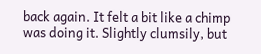back again. It felt a bit like a chimp was doing it. Slightly clumsily, but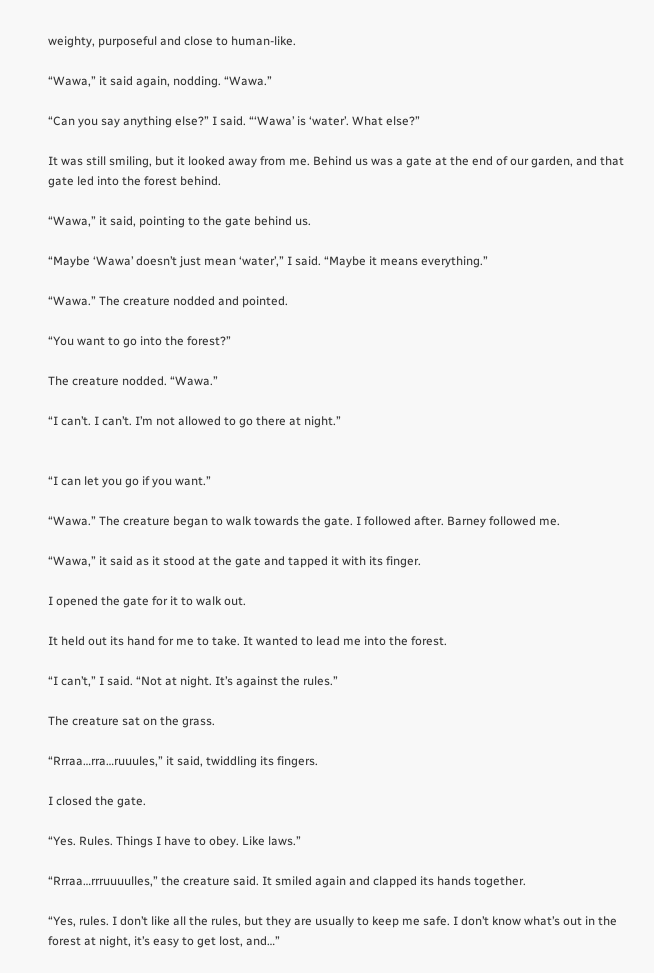weighty, purposeful and close to human-like.

“Wawa,” it said again, nodding. “Wawa.”

“Can you say anything else?” I said. “‘Wawa’ is ‘water’. What else?”

It was still smiling, but it looked away from me. Behind us was a gate at the end of our garden, and that gate led into the forest behind.

“Wawa,” it said, pointing to the gate behind us.

“Maybe ‘Wawa’ doesn’t just mean ‘water’,” I said. “Maybe it means everything.”

“Wawa.” The creature nodded and pointed.

“You want to go into the forest?”

The creature nodded. “Wawa.”

“I can’t. I can’t. I’m not allowed to go there at night.”


“I can let you go if you want.”

“Wawa.” The creature began to walk towards the gate. I followed after. Barney followed me.

“Wawa,” it said as it stood at the gate and tapped it with its finger.

I opened the gate for it to walk out.

It held out its hand for me to take. It wanted to lead me into the forest.

“I can’t,” I said. “Not at night. It’s against the rules.”

The creature sat on the grass.

“Rrraa…rra…ruuules,” it said, twiddling its fingers.

I closed the gate.

“Yes. Rules. Things I have to obey. Like laws.”

“Rrraa…rrruuuulles,” the creature said. It smiled again and clapped its hands together.

“Yes, rules. I don’t like all the rules, but they are usually to keep me safe. I don’t know what’s out in the forest at night, it’s easy to get lost, and…”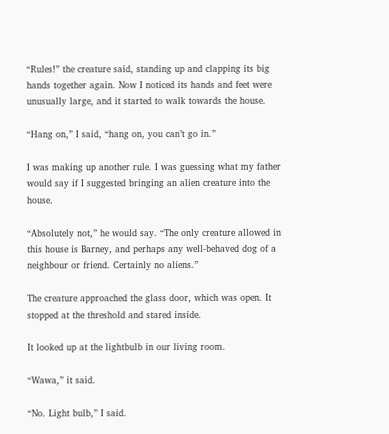“Rules!” the creature said, standing up and clapping its big hands together again. Now I noticed its hands and feet were unusually large, and it started to walk towards the house.

“Hang on,” I said, “hang on, you can’t go in.”

I was making up another rule. I was guessing what my father would say if I suggested bringing an alien creature into the house.

“Absolutely not,” he would say. “The only creature allowed in this house is Barney, and perhaps any well-behaved dog of a neighbour or friend. Certainly no aliens.”

The creature approached the glass door, which was open. It stopped at the threshold and stared inside.

It looked up at the lightbulb in our living room.

“Wawa,” it said.

“No. Light bulb,” I said.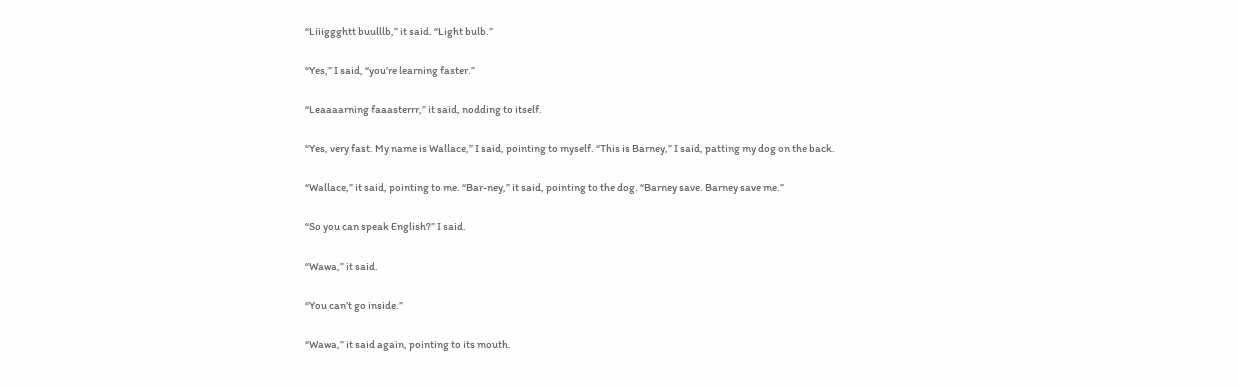“Liiiggghtt buulllb,” it said. “Light bulb.”

“Yes,” I said, “you’re learning faster.”

“Leaaaarning faaasterrr,” it said, nodding to itself.

“Yes, very fast. My name is Wallace,” I said, pointing to myself. “This is Barney,” I said, patting my dog on the back.

“Wallace,” it said, pointing to me. “Bar-ney,” it said, pointing to the dog. “Barney save. Barney save me.”

“So you can speak English?” I said.

“Wawa,” it said.

“You can’t go inside.”

“Wawa,” it said again, pointing to its mouth.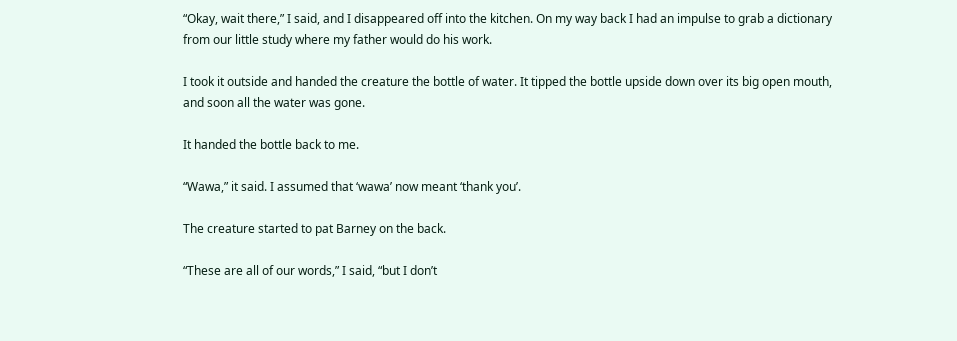“Okay, wait there,” I said, and I disappeared off into the kitchen. On my way back I had an impulse to grab a dictionary from our little study where my father would do his work.

I took it outside and handed the creature the bottle of water. It tipped the bottle upside down over its big open mouth, and soon all the water was gone.

It handed the bottle back to me.

“Wawa,” it said. I assumed that ‘wawa’ now meant ‘thank you’.

The creature started to pat Barney on the back.

“These are all of our words,” I said, “but I don’t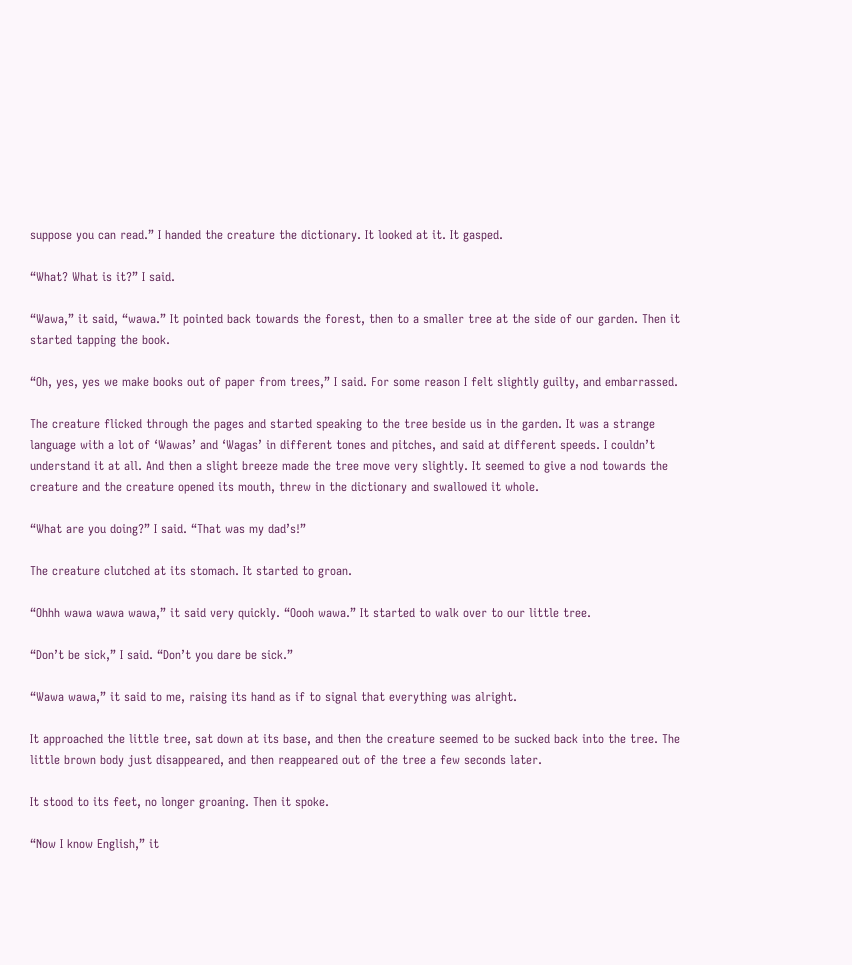suppose you can read.” I handed the creature the dictionary. It looked at it. It gasped.

“What? What is it?” I said.

“Wawa,” it said, “wawa.” It pointed back towards the forest, then to a smaller tree at the side of our garden. Then it started tapping the book.

“Oh, yes, yes we make books out of paper from trees,” I said. For some reason I felt slightly guilty, and embarrassed.

The creature flicked through the pages and started speaking to the tree beside us in the garden. It was a strange language with a lot of ‘Wawas’ and ‘Wagas’ in different tones and pitches, and said at different speeds. I couldn’t understand it at all. And then a slight breeze made the tree move very slightly. It seemed to give a nod towards the creature and the creature opened its mouth, threw in the dictionary and swallowed it whole.

“What are you doing?” I said. “That was my dad’s!”

The creature clutched at its stomach. It started to groan.

“Ohhh wawa wawa wawa,” it said very quickly. “Oooh wawa.” It started to walk over to our little tree.

“Don’t be sick,” I said. “Don’t you dare be sick.”

“Wawa wawa,” it said to me, raising its hand as if to signal that everything was alright.

It approached the little tree, sat down at its base, and then the creature seemed to be sucked back into the tree. The little brown body just disappeared, and then reappeared out of the tree a few seconds later.

It stood to its feet, no longer groaning. Then it spoke.

“Now I know English,” it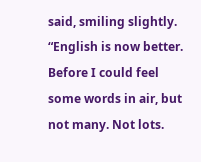said, smiling slightly. “English is now better. Before I could feel some words in air, but not many. Not lots.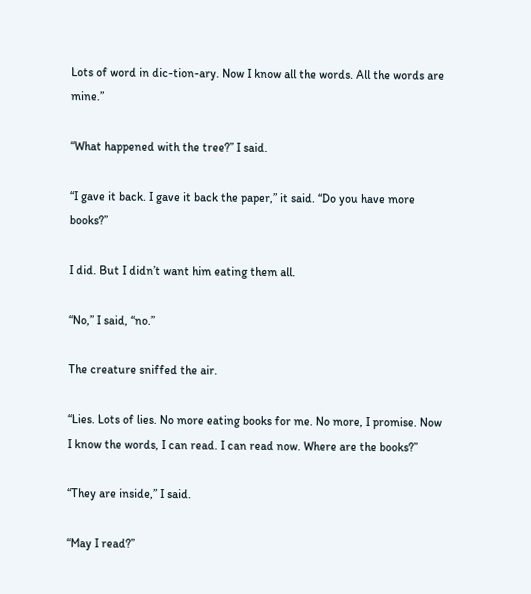Lots of word in dic-tion-ary. Now I know all the words. All the words are mine.”

“What happened with the tree?” I said.

“I gave it back. I gave it back the paper,” it said. “Do you have more books?”

I did. But I didn’t want him eating them all.

“No,” I said, “no.”

The creature sniffed the air.

“Lies. Lots of lies. No more eating books for me. No more, I promise. Now I know the words, I can read. I can read now. Where are the books?”

“They are inside,” I said.

“May I read?”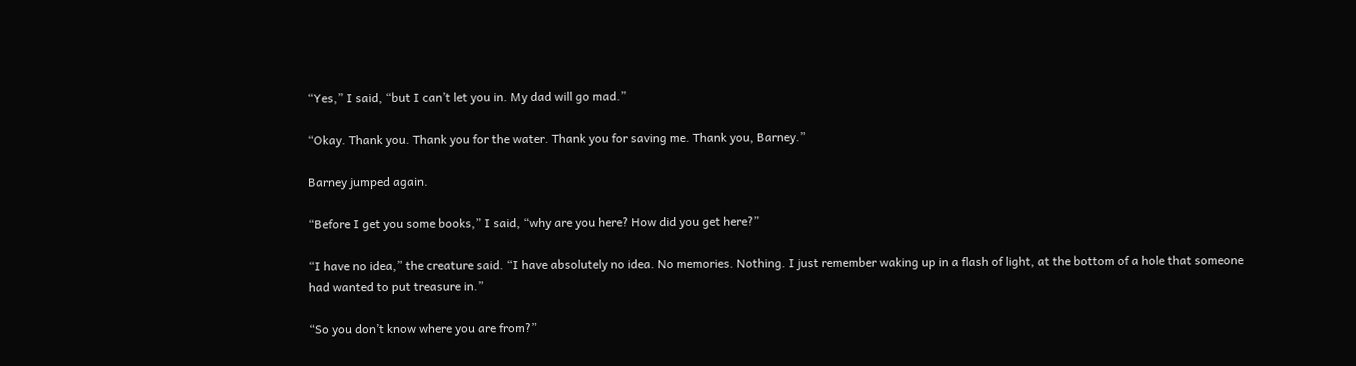“Yes,” I said, “but I can’t let you in. My dad will go mad.”

“Okay. Thank you. Thank you for the water. Thank you for saving me. Thank you, Barney.”

Barney jumped again.

“Before I get you some books,” I said, “why are you here? How did you get here?”

“I have no idea,” the creature said. “I have absolutely no idea. No memories. Nothing. I just remember waking up in a flash of light, at the bottom of a hole that someone had wanted to put treasure in.”

“So you don’t know where you are from?”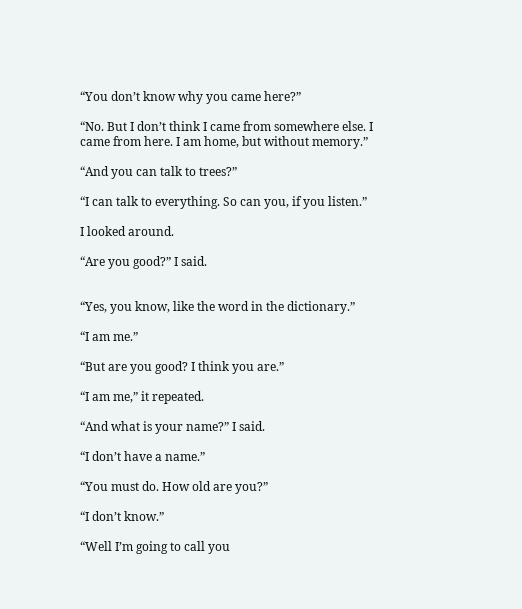“You don’t know why you came here?”

“No. But I don’t think I came from somewhere else. I came from here. I am home, but without memory.”

“And you can talk to trees?”

“I can talk to everything. So can you, if you listen.”

I looked around.

“Are you good?” I said.


“Yes, you know, like the word in the dictionary.”

“I am me.”

“But are you good? I think you are.”

“I am me,” it repeated.

“And what is your name?” I said.

“I don’t have a name.”

“You must do. How old are you?”

“I don’t know.”

“Well I’m going to call you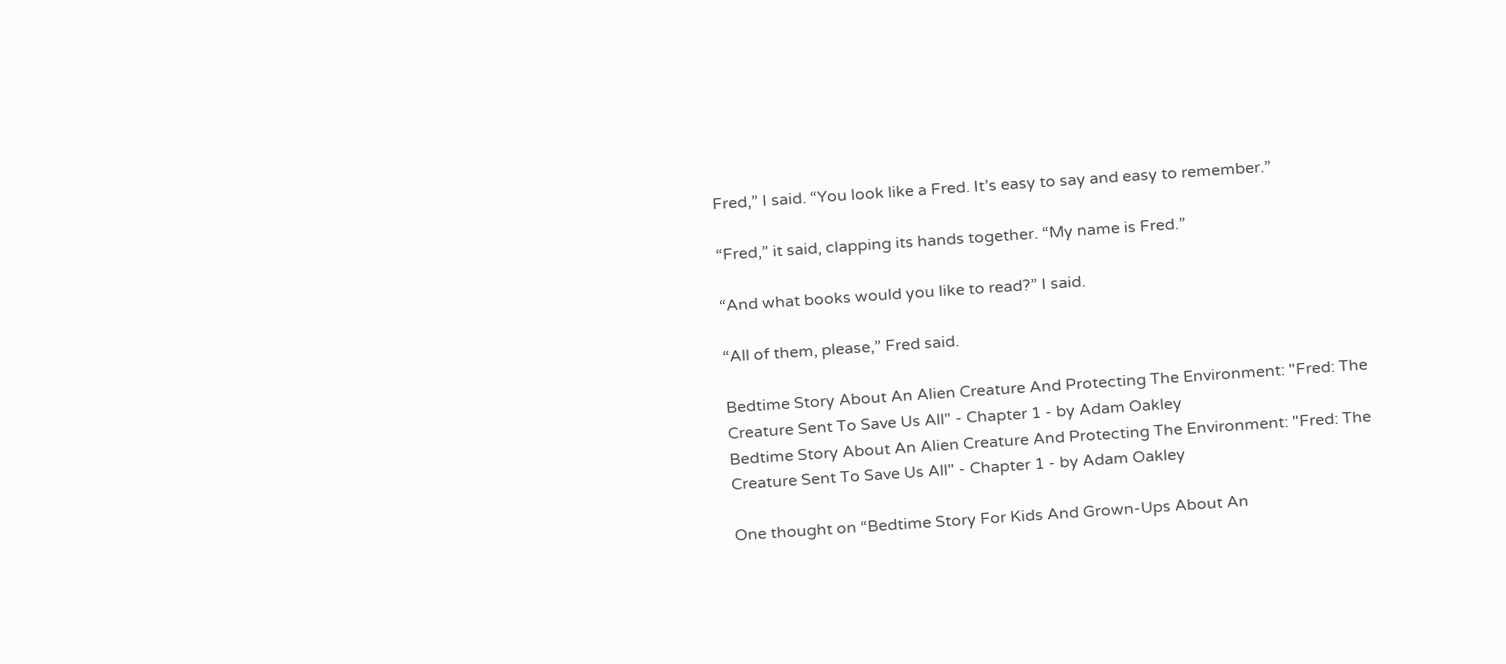Fred,” I said. “You look like a Fred. It’s easy to say and easy to remember.”

“Fred,” it said, clapping its hands together. “My name is Fred.”

“And what books would you like to read?” I said.

“All of them, please,” Fred said.

Bedtime Story About An Alien Creature And Protecting The Environment: "Fred: The Creature Sent To Save Us All" - Chapter 1 - by Adam Oakley
Bedtime Story About An Alien Creature And Protecting The Environment: "Fred: The Creature Sent To Save Us All" - Chapter 1 - by Adam Oakley

One thought on “Bedtime Story For Kids And Grown-Ups About An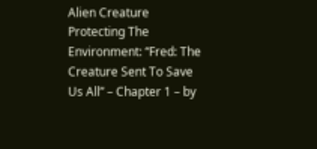Alien Creature Protecting The Environment: “Fred: The Creature Sent To Save Us All” – Chapter 1 – by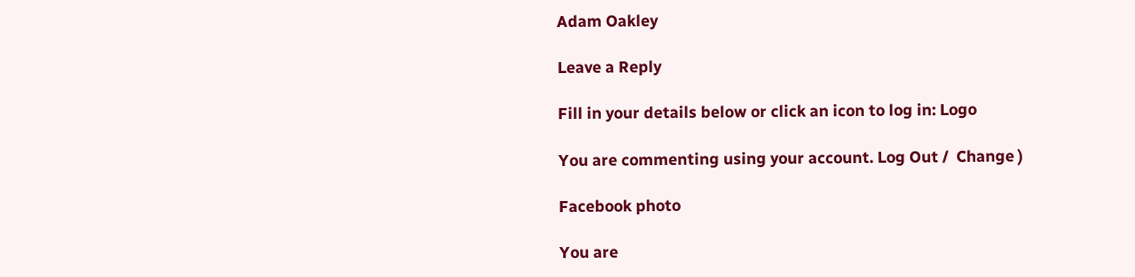Adam Oakley

Leave a Reply

Fill in your details below or click an icon to log in: Logo

You are commenting using your account. Log Out /  Change )

Facebook photo

You are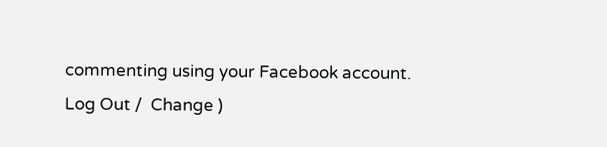commenting using your Facebook account. Log Out /  Change )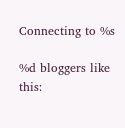Connecting to %s

%d bloggers like this: